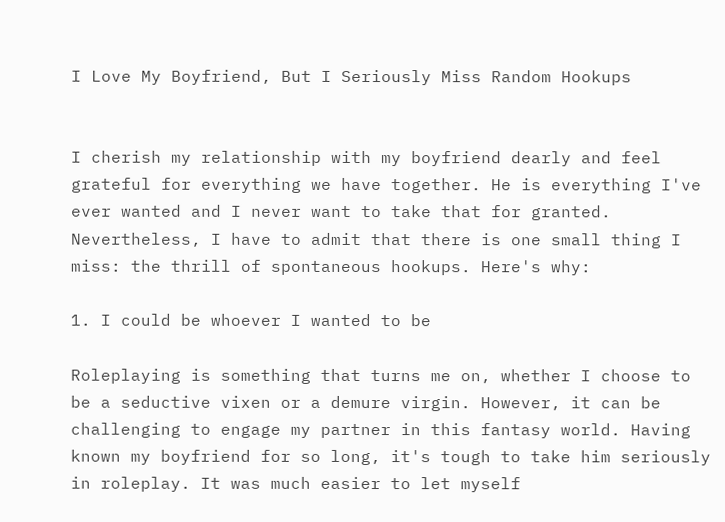I Love My Boyfriend, But I Seriously Miss Random Hookups


I cherish my relationship with my boyfriend dearly and feel grateful for everything we have together. He is everything I've ever wanted and I never want to take that for granted. Nevertheless, I have to admit that there is one small thing I miss: the thrill of spontaneous hookups. Here's why:

1. I could be whoever I wanted to be

Roleplaying is something that turns me on, whether I choose to be a seductive vixen or a demure virgin. However, it can be challenging to engage my partner in this fantasy world. Having known my boyfriend for so long, it's tough to take him seriously in roleplay. It was much easier to let myself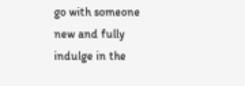go with someone new and fully indulge in the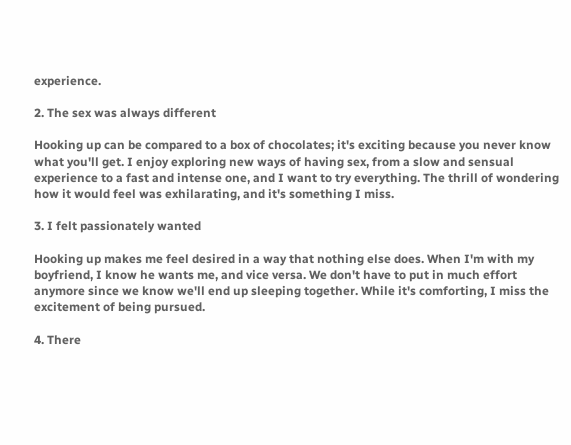experience.

2. The sex was always different

Hooking up can be compared to a box of chocolates; it's exciting because you never know what you'll get. I enjoy exploring new ways of having sex, from a slow and sensual experience to a fast and intense one, and I want to try everything. The thrill of wondering how it would feel was exhilarating, and it's something I miss.

3. I felt passionately wanted

Hooking up makes me feel desired in a way that nothing else does. When I'm with my boyfriend, I know he wants me, and vice versa. We don't have to put in much effort anymore since we know we'll end up sleeping together. While it's comforting, I miss the excitement of being pursued.

4. There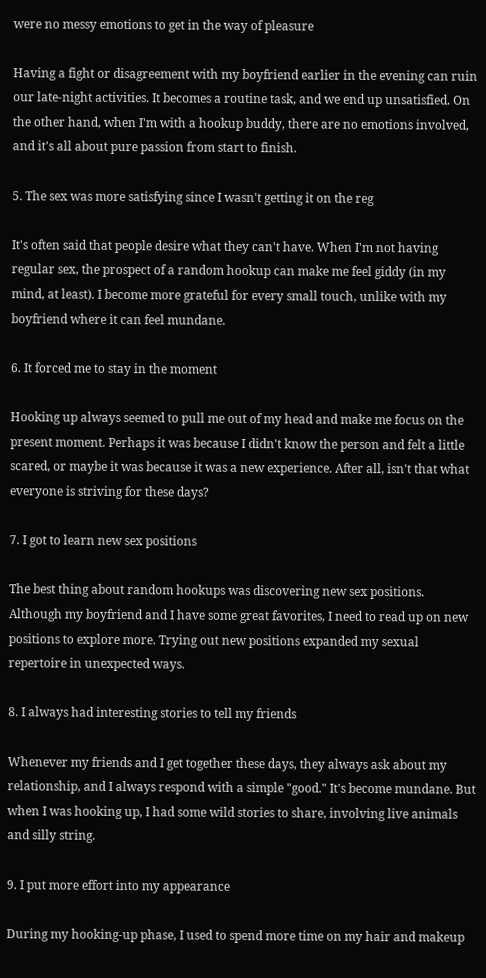were no messy emotions to get in the way of pleasure

Having a fight or disagreement with my boyfriend earlier in the evening can ruin our late-night activities. It becomes a routine task, and we end up unsatisfied. On the other hand, when I'm with a hookup buddy, there are no emotions involved, and it's all about pure passion from start to finish.

5. The sex was more satisfying since I wasn't getting it on the reg

It's often said that people desire what they can't have. When I'm not having regular sex, the prospect of a random hookup can make me feel giddy (in my mind, at least). I become more grateful for every small touch, unlike with my boyfriend where it can feel mundane.

6. It forced me to stay in the moment

Hooking up always seemed to pull me out of my head and make me focus on the present moment. Perhaps it was because I didn't know the person and felt a little scared, or maybe it was because it was a new experience. After all, isn't that what everyone is striving for these days?

7. I got to learn new sex positions

The best thing about random hookups was discovering new sex positions. Although my boyfriend and I have some great favorites, I need to read up on new positions to explore more. Trying out new positions expanded my sexual repertoire in unexpected ways.

8. I always had interesting stories to tell my friends

Whenever my friends and I get together these days, they always ask about my relationship, and I always respond with a simple "good." It's become mundane. But when I was hooking up, I had some wild stories to share, involving live animals and silly string.

9. I put more effort into my appearance

During my hooking-up phase, I used to spend more time on my hair and makeup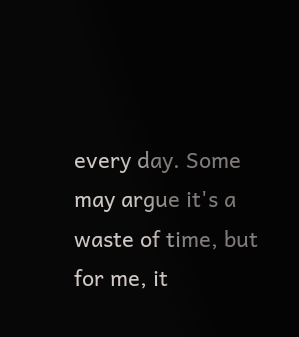every day. Some may argue it's a waste of time, but for me, it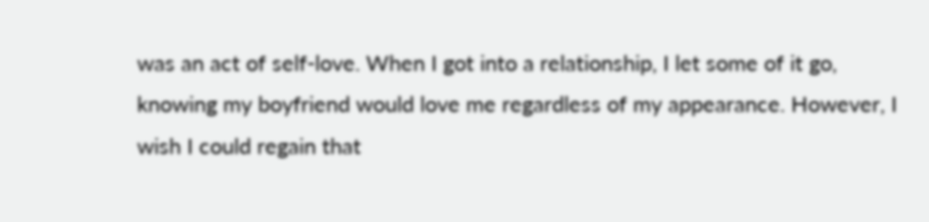was an act of self-love. When I got into a relationship, I let some of it go, knowing my boyfriend would love me regardless of my appearance. However, I wish I could regain that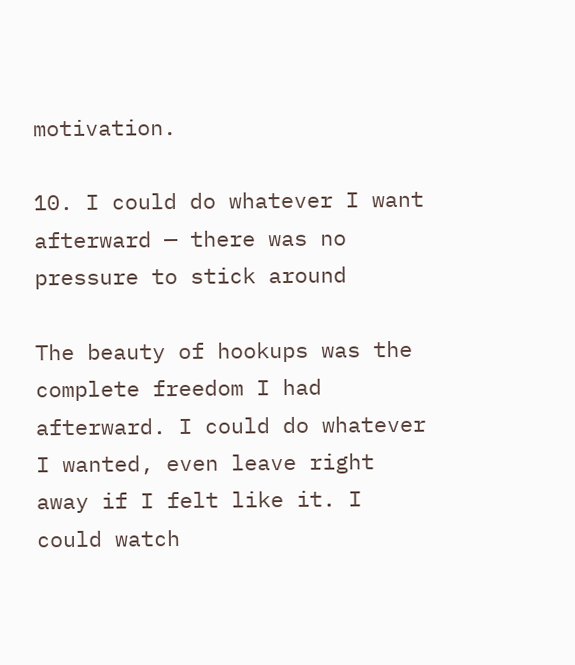motivation.

10. I could do whatever I want afterward — there was no pressure to stick around

The beauty of hookups was the complete freedom I had afterward. I could do whatever I wanted, even leave right away if I felt like it. I could watch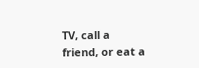TV, call a friend, or eat a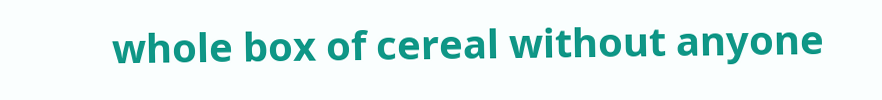whole box of cereal without anyone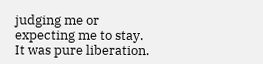judging me or expecting me to stay. It was pure liberation.